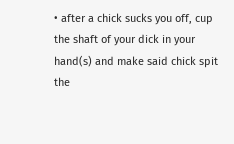• after a chick sucks you off, cup the shaft of your dick in your hand(s) and make said chick spit the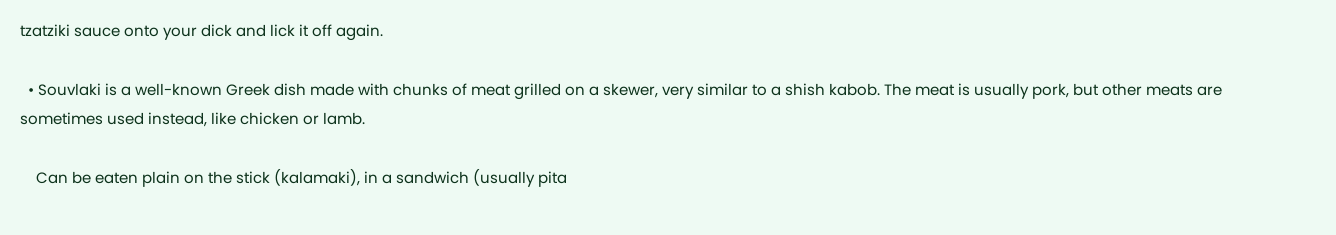tzatziki sauce onto your dick and lick it off again.

  • Souvlaki is a well-known Greek dish made with chunks of meat grilled on a skewer, very similar to a shish kabob. The meat is usually pork, but other meats are sometimes used instead, like chicken or lamb.

    Can be eaten plain on the stick (kalamaki), in a sandwich (usually pita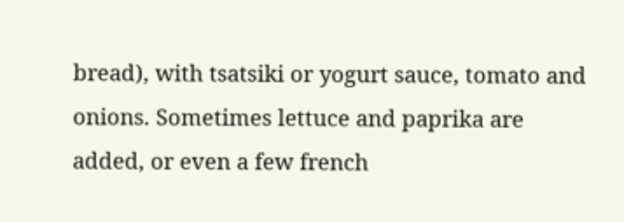bread), with tsatsiki or yogurt sauce, tomato and onions. Sometimes lettuce and paprika are added, or even a few french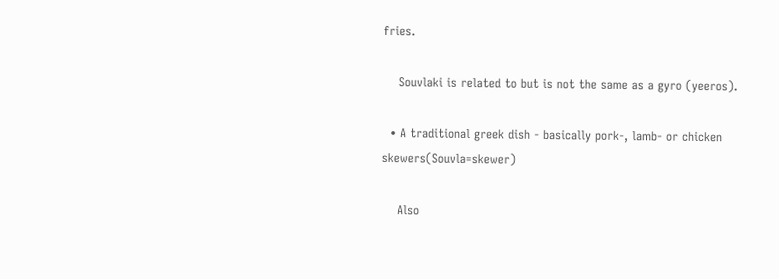fries.

    Souvlaki is related to but is not the same as a gyro (yeeros).

  • A traditional greek dish - basically pork-, lamb- or chicken skewers(Souvla=skewer)

    Also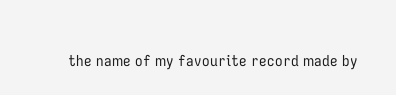the name of my favourite record made by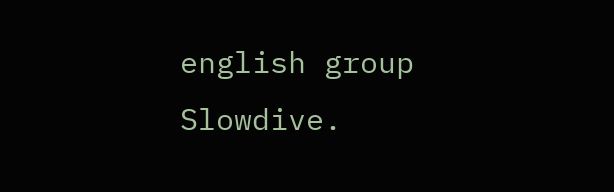english group Slowdive.